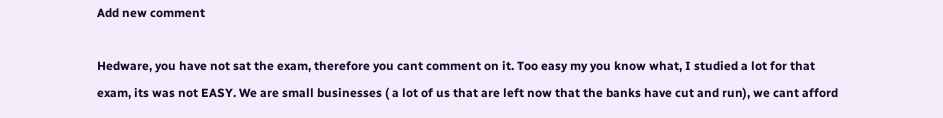Add new comment

Hedware, you have not sat the exam, therefore you cant comment on it. Too easy my you know what, I studied a lot for that exam, its was not EASY. We are small businesses ( a lot of us that are left now that the banks have cut and run), we cant afford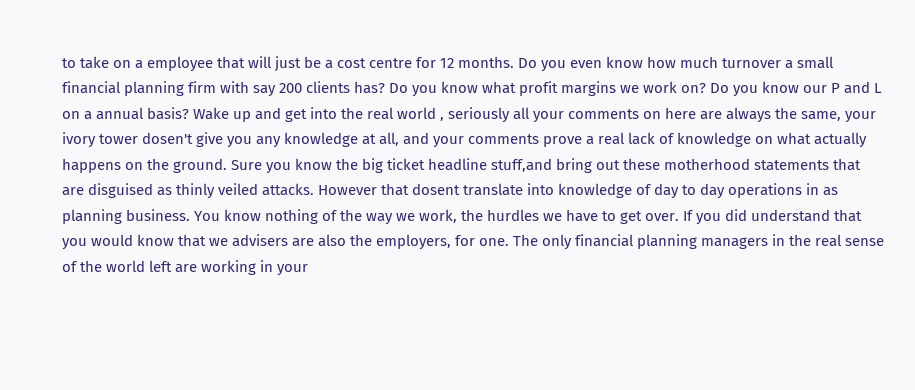to take on a employee that will just be a cost centre for 12 months. Do you even know how much turnover a small financial planning firm with say 200 clients has? Do you know what profit margins we work on? Do you know our P and L on a annual basis? Wake up and get into the real world , seriously all your comments on here are always the same, your ivory tower dosen't give you any knowledge at all, and your comments prove a real lack of knowledge on what actually happens on the ground. Sure you know the big ticket headline stuff,and bring out these motherhood statements that are disguised as thinly veiled attacks. However that dosent translate into knowledge of day to day operations in as planning business. You know nothing of the way we work, the hurdles we have to get over. If you did understand that you would know that we advisers are also the employers, for one. The only financial planning managers in the real sense of the world left are working in your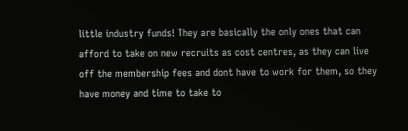little industry funds! They are basically the only ones that can afford to take on new recruits as cost centres, as they can live off the membership fees and dont have to work for them, so they have money and time to take to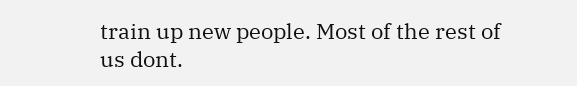train up new people. Most of the rest of us dont.